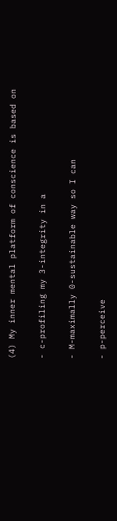(4) My inner mental platform of conscience is based on

- c-profiling my 3-integrity in a

- M-maximally 0-sustainable way so I can

- p-perceive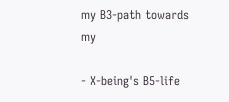my B3-path towards my

- X-being's B5-life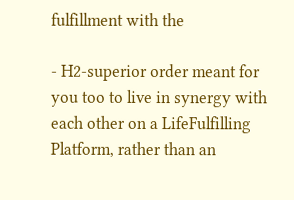fulfillment with the

- H2-superior order meant for you too to live in synergy with each other on a LifeFulfilling Platform, rather than an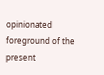opinionated foreground of the present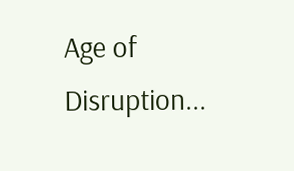Age of Disruption...